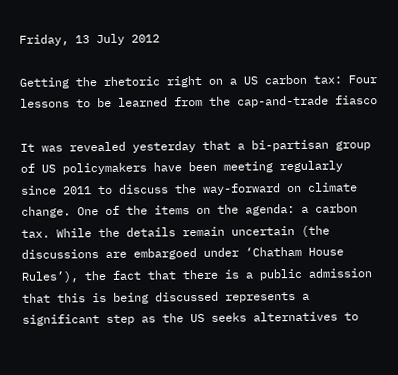Friday, 13 July 2012

Getting the rhetoric right on a US carbon tax: Four lessons to be learned from the cap-and-trade fiasco

It was revealed yesterday that a bi-partisan group of US policymakers have been meeting regularly since 2011 to discuss the way-forward on climate change. One of the items on the agenda: a carbon tax. While the details remain uncertain (the discussions are embargoed under ‘Chatham House Rules’), the fact that there is a public admission that this is being discussed represents a significant step as the US seeks alternatives to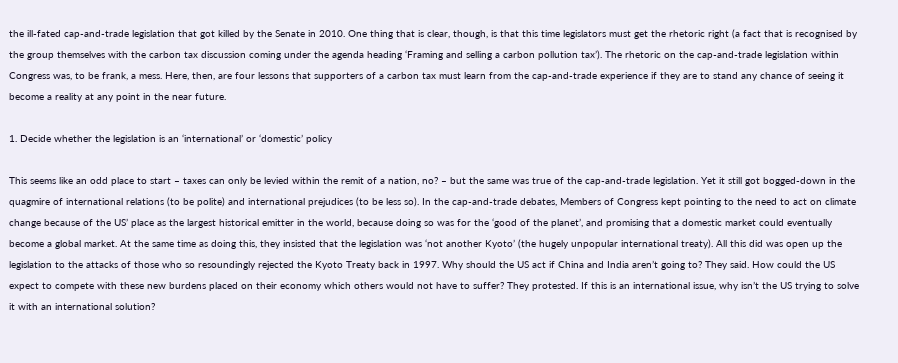the ill-fated cap-and-trade legislation that got killed by the Senate in 2010. One thing that is clear, though, is that this time legislators must get the rhetoric right (a fact that is recognised by the group themselves with the carbon tax discussion coming under the agenda heading ‘Framing and selling a carbon pollution tax’). The rhetoric on the cap-and-trade legislation within Congress was, to be frank, a mess. Here, then, are four lessons that supporters of a carbon tax must learn from the cap-and-trade experience if they are to stand any chance of seeing it become a reality at any point in the near future.

1. Decide whether the legislation is an ‘international’ or ‘domestic’ policy

This seems like an odd place to start – taxes can only be levied within the remit of a nation, no? – but the same was true of the cap-and-trade legislation. Yet it still got bogged-down in the quagmire of international relations (to be polite) and international prejudices (to be less so). In the cap-and-trade debates, Members of Congress kept pointing to the need to act on climate change because of the US’ place as the largest historical emitter in the world, because doing so was for the ‘good of the planet’, and promising that a domestic market could eventually become a global market. At the same time as doing this, they insisted that the legislation was ‘not another Kyoto’ (the hugely unpopular international treaty). All this did was open up the legislation to the attacks of those who so resoundingly rejected the Kyoto Treaty back in 1997. Why should the US act if China and India aren’t going to? They said. How could the US expect to compete with these new burdens placed on their economy which others would not have to suffer? They protested. If this is an international issue, why isn’t the US trying to solve it with an international solution?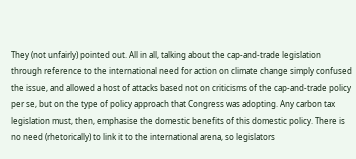They (not unfairly) pointed out. All in all, talking about the cap-and-trade legislation through reference to the international need for action on climate change simply confused the issue, and allowed a host of attacks based not on criticisms of the cap-and-trade policy per se, but on the type of policy approach that Congress was adopting. Any carbon tax legislation must, then, emphasise the domestic benefits of this domestic policy. There is no need (rhetorically) to link it to the international arena, so legislators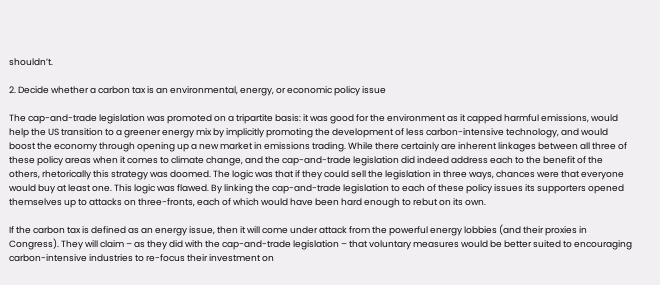shouldn’t.

2. Decide whether a carbon tax is an environmental, energy, or economic policy issue

The cap-and-trade legislation was promoted on a tripartite basis: it was good for the environment as it capped harmful emissions, would help the US transition to a greener energy mix by implicitly promoting the development of less carbon-intensive technology, and would boost the economy through opening up a new market in emissions trading. While there certainly are inherent linkages between all three of these policy areas when it comes to climate change, and the cap-and-trade legislation did indeed address each to the benefit of the others, rhetorically this strategy was doomed. The logic was that if they could sell the legislation in three ways, chances were that everyone would buy at least one. This logic was flawed. By linking the cap-and-trade legislation to each of these policy issues its supporters opened themselves up to attacks on three-fronts, each of which would have been hard enough to rebut on its own.

If the carbon tax is defined as an energy issue, then it will come under attack from the powerful energy lobbies (and their proxies in Congress). They will claim – as they did with the cap-and-trade legislation – that voluntary measures would be better suited to encouraging carbon-intensive industries to re-focus their investment on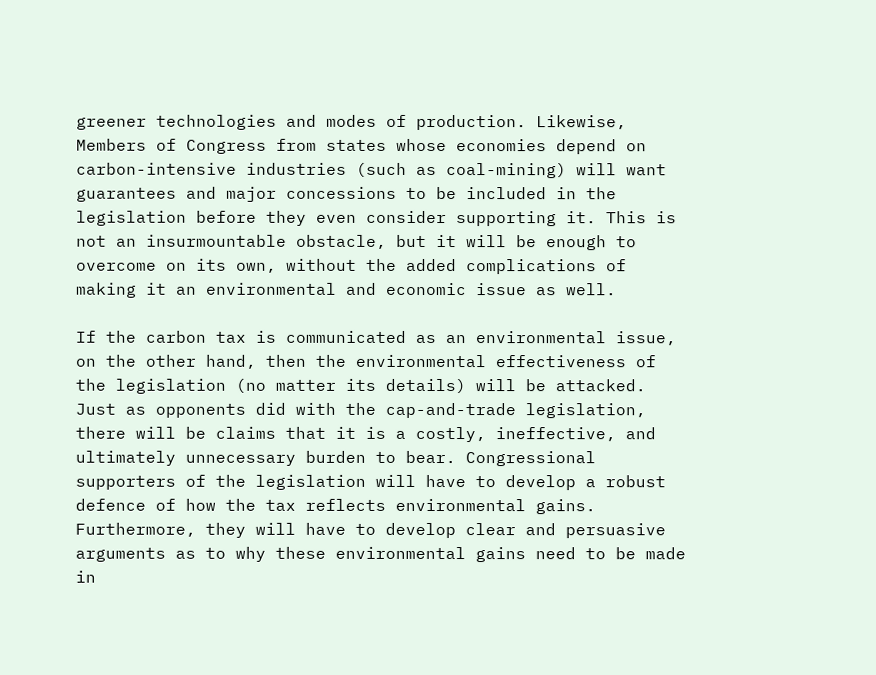greener technologies and modes of production. Likewise, Members of Congress from states whose economies depend on carbon-intensive industries (such as coal-mining) will want guarantees and major concessions to be included in the legislation before they even consider supporting it. This is not an insurmountable obstacle, but it will be enough to overcome on its own, without the added complications of making it an environmental and economic issue as well.

If the carbon tax is communicated as an environmental issue, on the other hand, then the environmental effectiveness of the legislation (no matter its details) will be attacked. Just as opponents did with the cap-and-trade legislation, there will be claims that it is a costly, ineffective, and ultimately unnecessary burden to bear. Congressional supporters of the legislation will have to develop a robust defence of how the tax reflects environmental gains. Furthermore, they will have to develop clear and persuasive arguments as to why these environmental gains need to be made in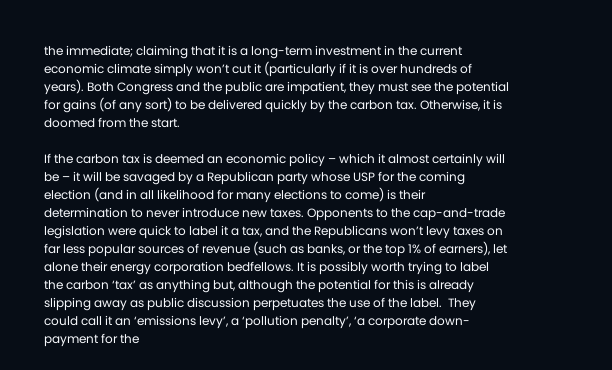the immediate; claiming that it is a long-term investment in the current economic climate simply won’t cut it (particularly if it is over hundreds of years). Both Congress and the public are impatient, they must see the potential for gains (of any sort) to be delivered quickly by the carbon tax. Otherwise, it is doomed from the start.

If the carbon tax is deemed an economic policy – which it almost certainly will be – it will be savaged by a Republican party whose USP for the coming election (and in all likelihood for many elections to come) is their determination to never introduce new taxes. Opponents to the cap-and-trade legislation were quick to label it a tax, and the Republicans won’t levy taxes on far less popular sources of revenue (such as banks, or the top 1% of earners), let alone their energy corporation bedfellows. It is possibly worth trying to label the carbon ‘tax’ as anything but, although the potential for this is already slipping away as public discussion perpetuates the use of the label.  They could call it an ‘emissions levy’, a ‘pollution penalty’, ‘a corporate down-payment for the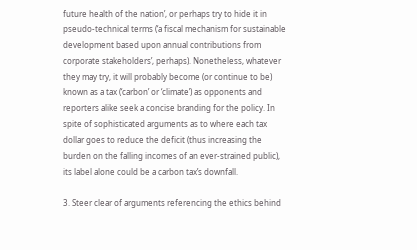future health of the nation’, or perhaps try to hide it in pseudo-technical terms (‘a fiscal mechanism for sustainable development based upon annual contributions from corporate stakeholders’, perhaps). Nonetheless, whatever they may try, it will probably become (or continue to be) known as a tax (‘carbon’ or ‘climate’) as opponents and reporters alike seek a concise branding for the policy. In spite of sophisticated arguments as to where each tax dollar goes to reduce the deficit (thus increasing the burden on the falling incomes of an ever-strained public), its label alone could be a carbon tax’s downfall.

3. Steer clear of arguments referencing the ethics behind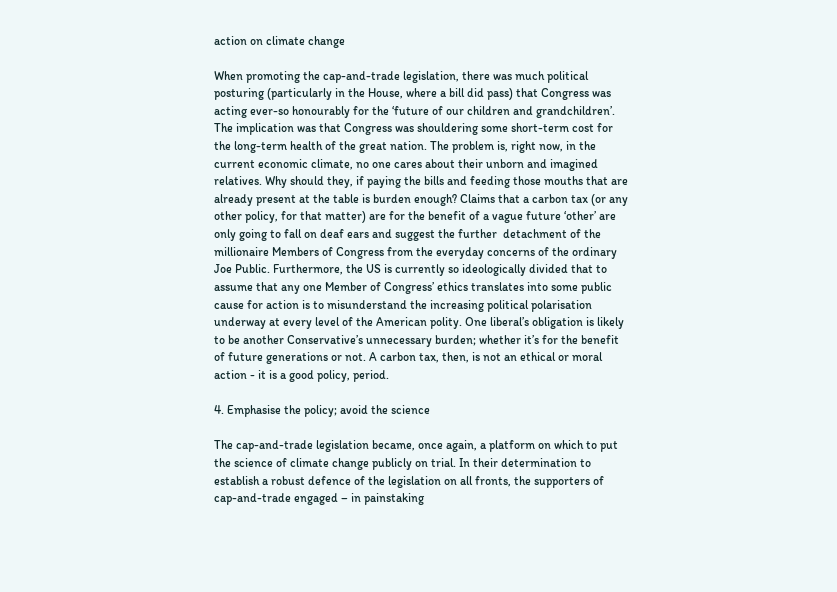action on climate change

When promoting the cap-and-trade legislation, there was much political posturing (particularly in the House, where a bill did pass) that Congress was acting ever-so honourably for the ‘future of our children and grandchildren’. The implication was that Congress was shouldering some short-term cost for the long-term health of the great nation. The problem is, right now, in the current economic climate, no one cares about their unborn and imagined relatives. Why should they, if paying the bills and feeding those mouths that are already present at the table is burden enough? Claims that a carbon tax (or any other policy, for that matter) are for the benefit of a vague future ‘other’ are only going to fall on deaf ears and suggest the further  detachment of the millionaire Members of Congress from the everyday concerns of the ordinary Joe Public. Furthermore, the US is currently so ideologically divided that to assume that any one Member of Congress’ ethics translates into some public cause for action is to misunderstand the increasing political polarisation underway at every level of the American polity. One liberal’s obligation is likely to be another Conservative’s unnecessary burden; whether it’s for the benefit of future generations or not. A carbon tax, then, is not an ethical or moral action - it is a good policy, period.

4. Emphasise the policy; avoid the science

The cap-and-trade legislation became, once again, a platform on which to put the science of climate change publicly on trial. In their determination to establish a robust defence of the legislation on all fronts, the supporters of cap-and-trade engaged – in painstaking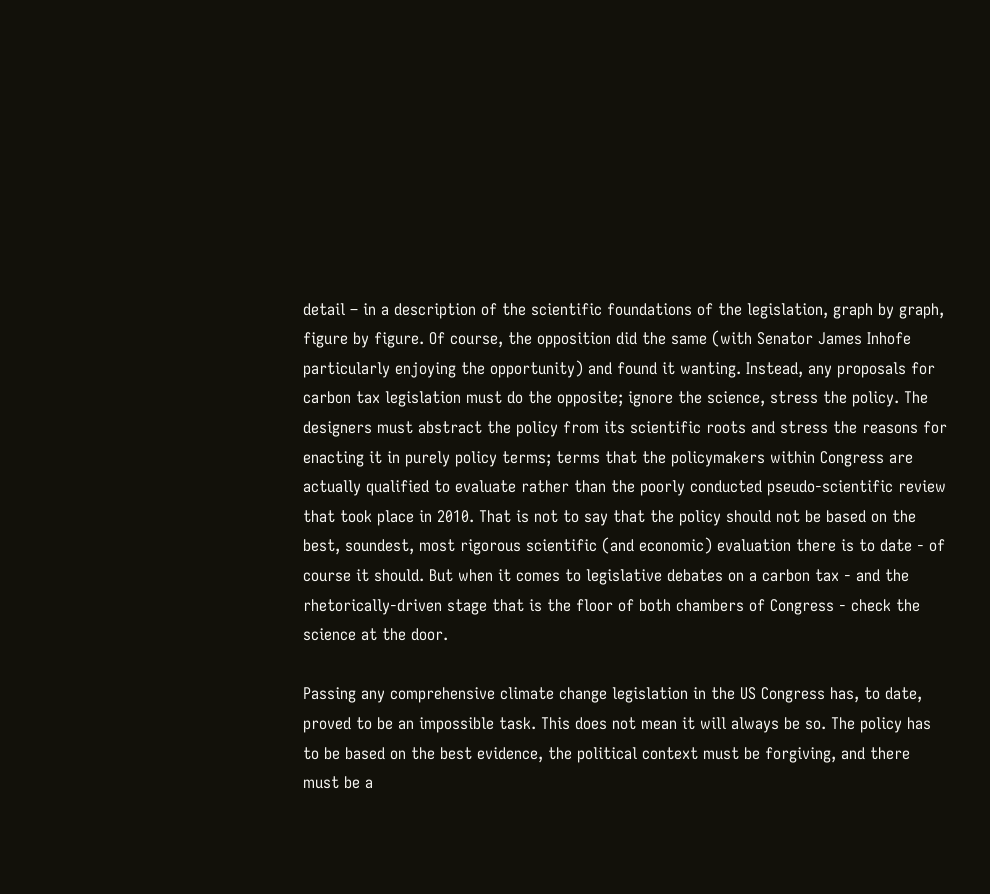detail – in a description of the scientific foundations of the legislation, graph by graph, figure by figure. Of course, the opposition did the same (with Senator James Inhofe particularly enjoying the opportunity) and found it wanting. Instead, any proposals for carbon tax legislation must do the opposite; ignore the science, stress the policy. The designers must abstract the policy from its scientific roots and stress the reasons for enacting it in purely policy terms; terms that the policymakers within Congress are actually qualified to evaluate rather than the poorly conducted pseudo-scientific review that took place in 2010. That is not to say that the policy should not be based on the best, soundest, most rigorous scientific (and economic) evaluation there is to date - of course it should. But when it comes to legislative debates on a carbon tax - and the rhetorically-driven stage that is the floor of both chambers of Congress - check the science at the door.

Passing any comprehensive climate change legislation in the US Congress has, to date, proved to be an impossible task. This does not mean it will always be so. The policy has to be based on the best evidence, the political context must be forgiving, and there must be a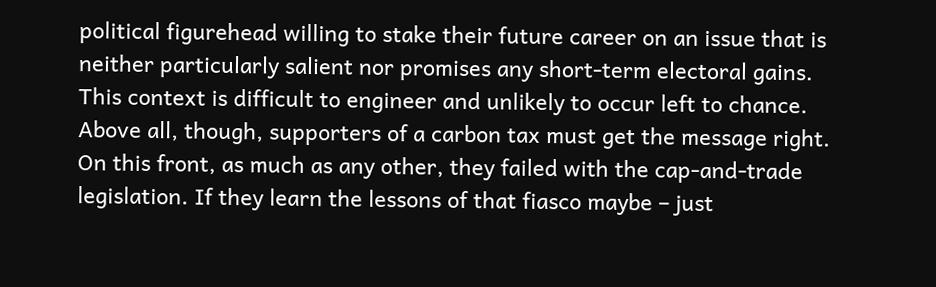political figurehead willing to stake their future career on an issue that is neither particularly salient nor promises any short-term electoral gains. This context is difficult to engineer and unlikely to occur left to chance. Above all, though, supporters of a carbon tax must get the message right. On this front, as much as any other, they failed with the cap-and-trade legislation. If they learn the lessons of that fiasco maybe – just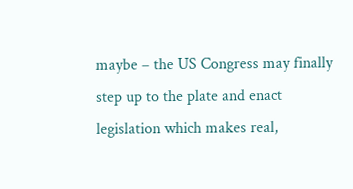maybe – the US Congress may finally step up to the plate and enact legislation which makes real,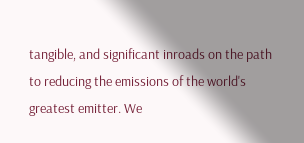tangible, and significant inroads on the path to reducing the emissions of the world's greatest emitter. We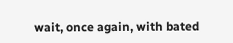wait, once again, with bated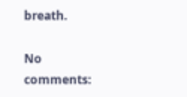breath.

No comments: